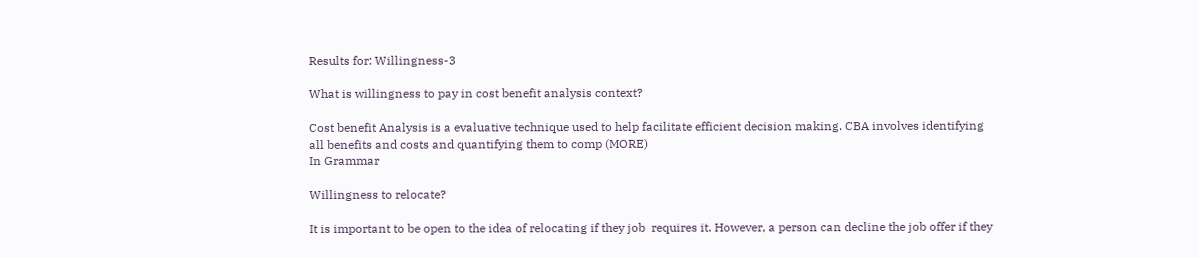Results for: Willingness-3

What is willingness to pay in cost benefit analysis context?

Cost benefit Analysis is a evaluative technique used to help facilitate efficient decision making. CBA involves identifying all benefits and costs and quantifying them to comp (MORE)
In Grammar

Willingness to relocate?

It is important to be open to the idea of relocating if they job  requires it. However, a person can decline the job offer if they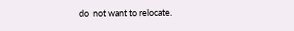do  not want to relocate.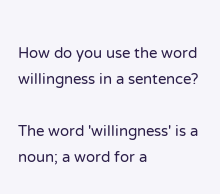How do you use the word willingness in a sentence?

The word 'willingness' is a noun; a word for a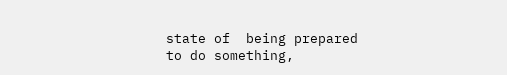state of  being prepared to do something,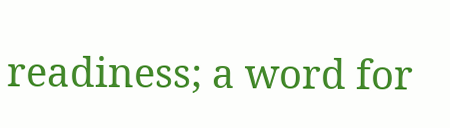readiness; a word for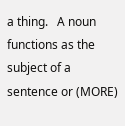a thing.   A noun functions as the subject of a sentence or (MORE)